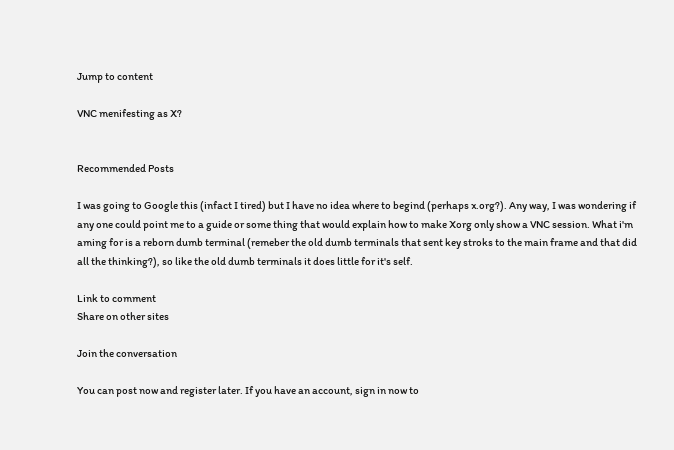Jump to content

VNC menifesting as X?


Recommended Posts

I was going to Google this (infact I tired) but I have no idea where to begind (perhaps x.org?). Any way, I was wondering if any one could point me to a guide or some thing that would explain how to make Xorg only show a VNC session. What i'm aming for is a reborn dumb terminal (remeber the old dumb terminals that sent key stroks to the main frame and that did all the thinking?), so like the old dumb terminals it does little for it's self.

Link to comment
Share on other sites

Join the conversation

You can post now and register later. If you have an account, sign in now to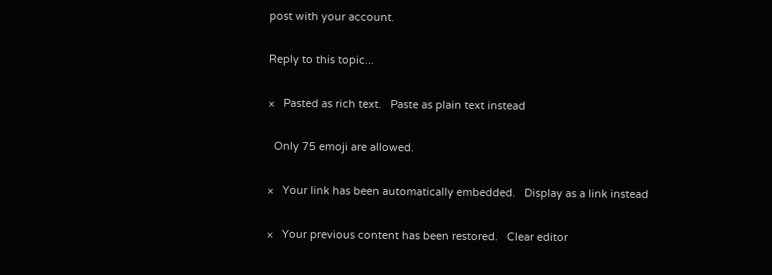post with your account.

Reply to this topic...

×   Pasted as rich text.   Paste as plain text instead

  Only 75 emoji are allowed.

×   Your link has been automatically embedded.   Display as a link instead

×   Your previous content has been restored.   Clear editor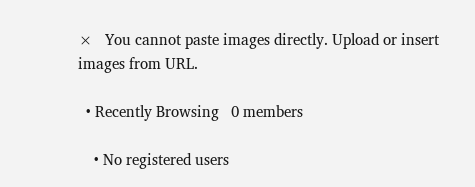×   You cannot paste images directly. Upload or insert images from URL.

  • Recently Browsing   0 members

    • No registered users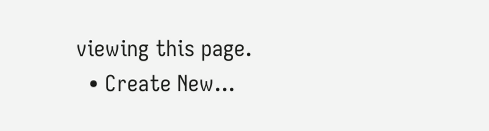viewing this page.
  • Create New...